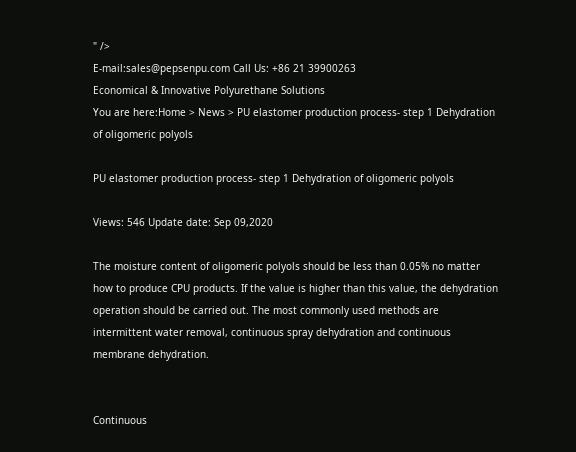" />
E-mail:sales@pepsenpu.com Call Us: +86 21 39900263
Economical & Innovative Polyurethane Solutions
You are here:Home > News > PU elastomer production process- step 1 Dehydration of oligomeric polyols

PU elastomer production process- step 1 Dehydration of oligomeric polyols

Views: 546 Update date: Sep 09,2020

The moisture content of oligomeric polyols should be less than 0.05% no matter how to produce CPU products. If the value is higher than this value, the dehydration operation should be carried out. The most commonly used methods are intermittent water removal, continuous spray dehydration and continuous membrane dehydration.


Continuous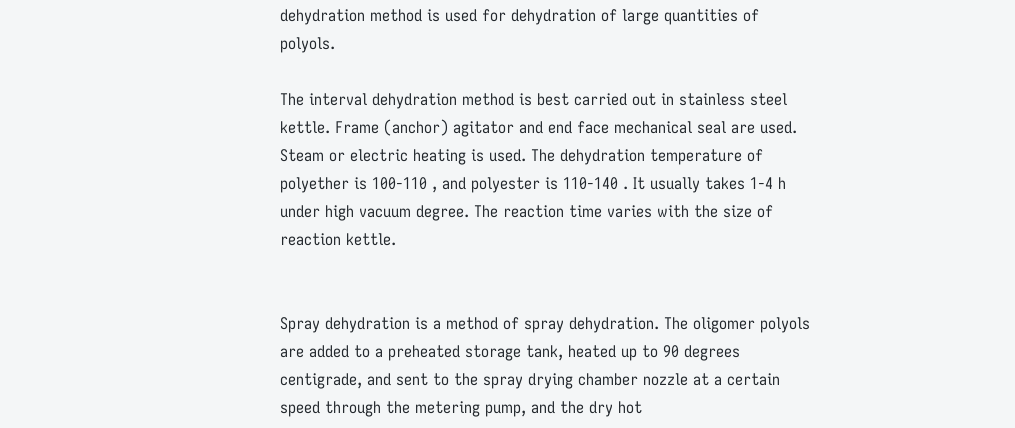dehydration method is used for dehydration of large quantities of polyols.

The interval dehydration method is best carried out in stainless steel kettle. Frame (anchor) agitator and end face mechanical seal are used. Steam or electric heating is used. The dehydration temperature of polyether is 100-110 , and polyester is 110-140 . It usually takes 1-4 h under high vacuum degree. The reaction time varies with the size of reaction kettle.


Spray dehydration is a method of spray dehydration. The oligomer polyols are added to a preheated storage tank, heated up to 90 degrees centigrade, and sent to the spray drying chamber nozzle at a certain speed through the metering pump, and the dry hot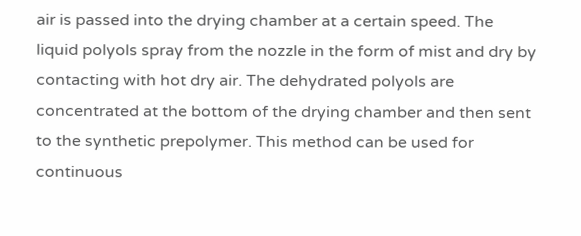air is passed into the drying chamber at a certain speed. The liquid polyols spray from the nozzle in the form of mist and dry by contacting with hot dry air. The dehydrated polyols are concentrated at the bottom of the drying chamber and then sent to the synthetic prepolymer. This method can be used for continuous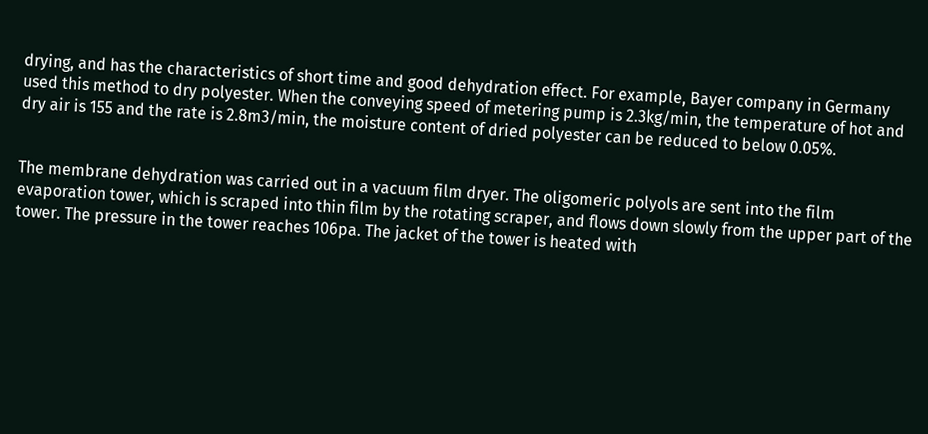drying, and has the characteristics of short time and good dehydration effect. For example, Bayer company in Germany used this method to dry polyester. When the conveying speed of metering pump is 2.3kg/min, the temperature of hot and dry air is 155 and the rate is 2.8m3/min, the moisture content of dried polyester can be reduced to below 0.05%.


The membrane dehydration was carried out in a vacuum film dryer. The oligomeric polyols are sent into the film evaporation tower, which is scraped into thin film by the rotating scraper, and flows down slowly from the upper part of the tower. The pressure in the tower reaches 106pa. The jacket of the tower is heated with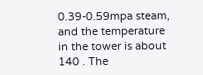0.39-0.59mpa steam, and the temperature in the tower is about 140 . The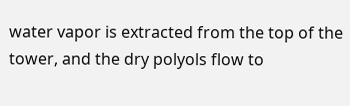water vapor is extracted from the top of the tower, and the dry polyols flow to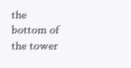the bottom of the tower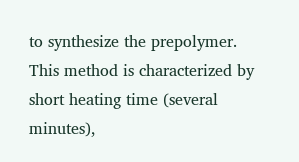to synthesize the prepolymer. This method is characterized by short heating time (several minutes),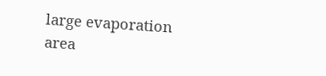large evaporation area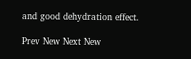and good dehydration effect.

Prev New Next New